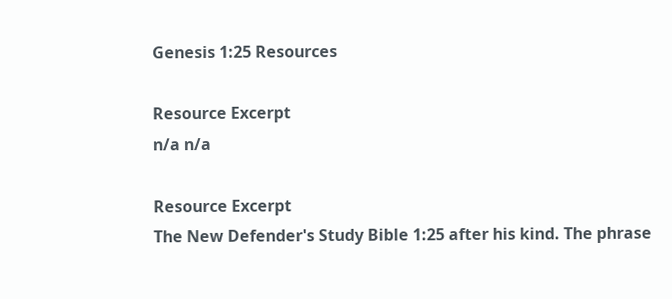Genesis 1:25 Resources

Resource Excerpt
n/a n/a

Resource Excerpt
The New Defender's Study Bible 1:25 after his kind. The phrase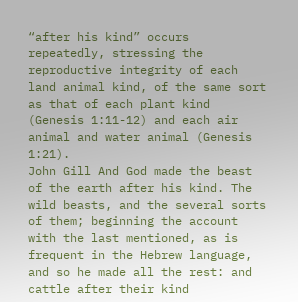“after his kind” occurs repeatedly, stressing the reproductive integrity of each land animal kind, of the same sort as that of each plant kind (Genesis 1:11-12) and each air animal and water animal (Genesis 1:21).
John Gill And God made the beast of the earth after his kind. The wild beasts, and the several sorts of them; beginning the account with the last mentioned, as is frequent in the Hebrew language, and so he made all the rest: and cattle after their kind